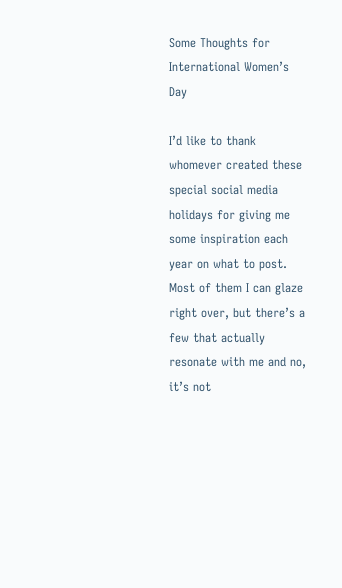Some Thoughts for International Women’s Day

I’d like to thank whomever created these special social media holidays for giving me some inspiration each year on what to post. Most of them I can glaze right over, but there’s a few that actually resonate with me and no, it’s not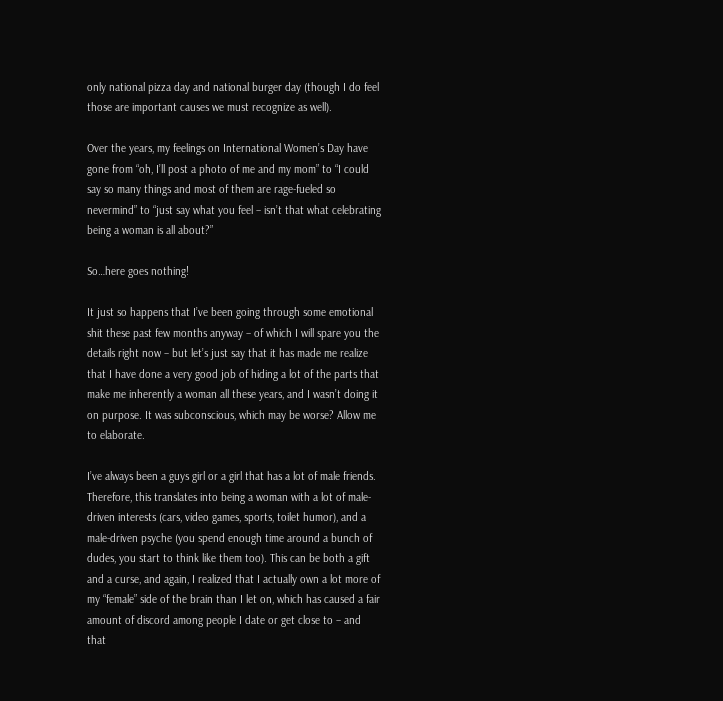only national pizza day and national burger day (though I do feel those are important causes we must recognize as well).

Over the years, my feelings on International Women’s Day have gone from “oh, I’ll post a photo of me and my mom” to “I could say so many things and most of them are rage-fueled so nevermind” to “just say what you feel – isn’t that what celebrating being a woman is all about?”

So…here goes nothing!

It just so happens that I’ve been going through some emotional shit these past few months anyway – of which I will spare you the details right now – but let’s just say that it has made me realize that I have done a very good job of hiding a lot of the parts that make me inherently a woman all these years, and I wasn’t doing it on purpose. It was subconscious, which may be worse? Allow me to elaborate.

I’ve always been a guys girl or a girl that has a lot of male friends. Therefore, this translates into being a woman with a lot of male-driven interests (cars, video games, sports, toilet humor), and a male-driven psyche (you spend enough time around a bunch of dudes, you start to think like them too). This can be both a gift and a curse, and again, I realized that I actually own a lot more of my “female” side of the brain than I let on, which has caused a fair amount of discord among people I date or get close to – and that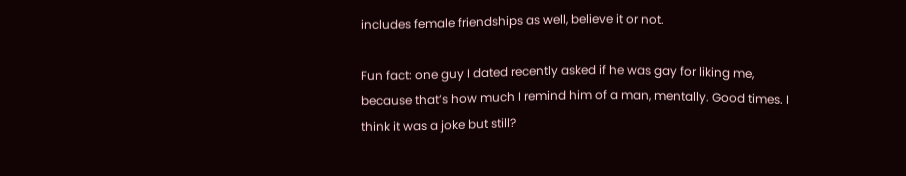includes female friendships as well, believe it or not.

Fun fact: one guy I dated recently asked if he was gay for liking me, because that’s how much I remind him of a man, mentally. Good times. I think it was a joke but still?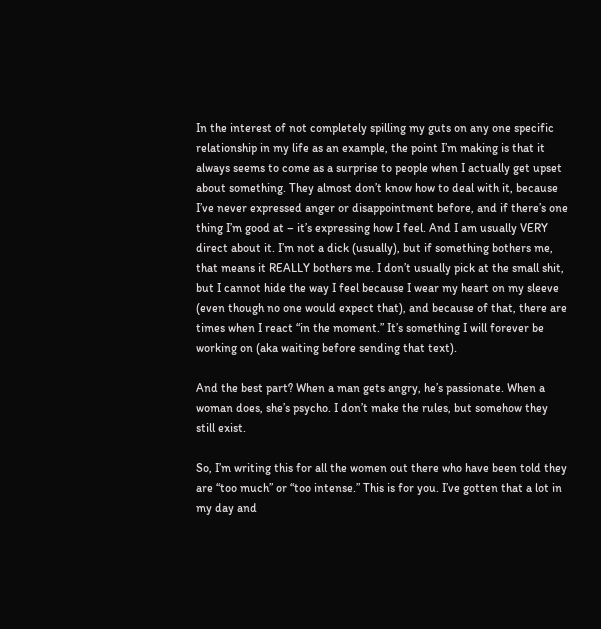In the interest of not completely spilling my guts on any one specific relationship in my life as an example, the point I’m making is that it always seems to come as a surprise to people when I actually get upset about something. They almost don’t know how to deal with it, because I’ve never expressed anger or disappointment before, and if there’s one thing I’m good at – it’s expressing how I feel. And I am usually VERY direct about it. I’m not a dick (usually), but if something bothers me, that means it REALLY bothers me. I don’t usually pick at the small shit, but I cannot hide the way I feel because I wear my heart on my sleeve (even though no one would expect that), and because of that, there are times when I react “in the moment.” It’s something I will forever be working on (aka waiting before sending that text).

And the best part? When a man gets angry, he’s passionate. When a woman does, she’s psycho. I don’t make the rules, but somehow they still exist.

So, I’m writing this for all the women out there who have been told they are “too much” or “too intense.” This is for you. I’ve gotten that a lot in my day and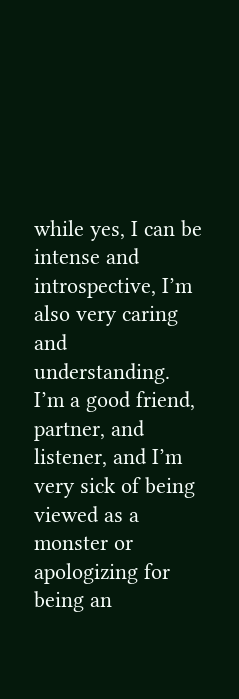while yes, I can be intense and introspective, I’m also very caring and understanding. I’m a good friend, partner, and listener, and I’m very sick of being viewed as a monster or apologizing for being an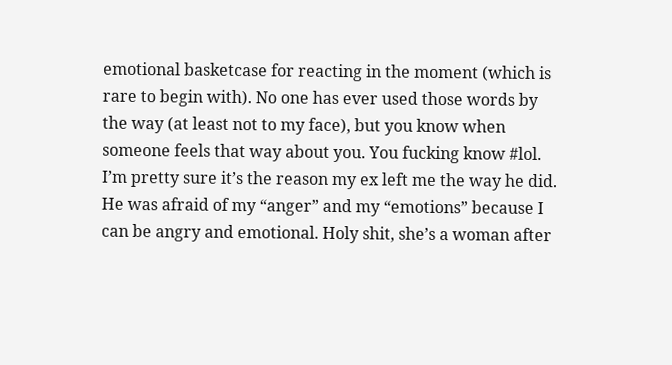emotional basketcase for reacting in the moment (which is rare to begin with). No one has ever used those words by the way (at least not to my face), but you know when someone feels that way about you. You fucking know #lol. I’m pretty sure it’s the reason my ex left me the way he did. He was afraid of my “anger” and my “emotions” because I can be angry and emotional. Holy shit, she’s a woman after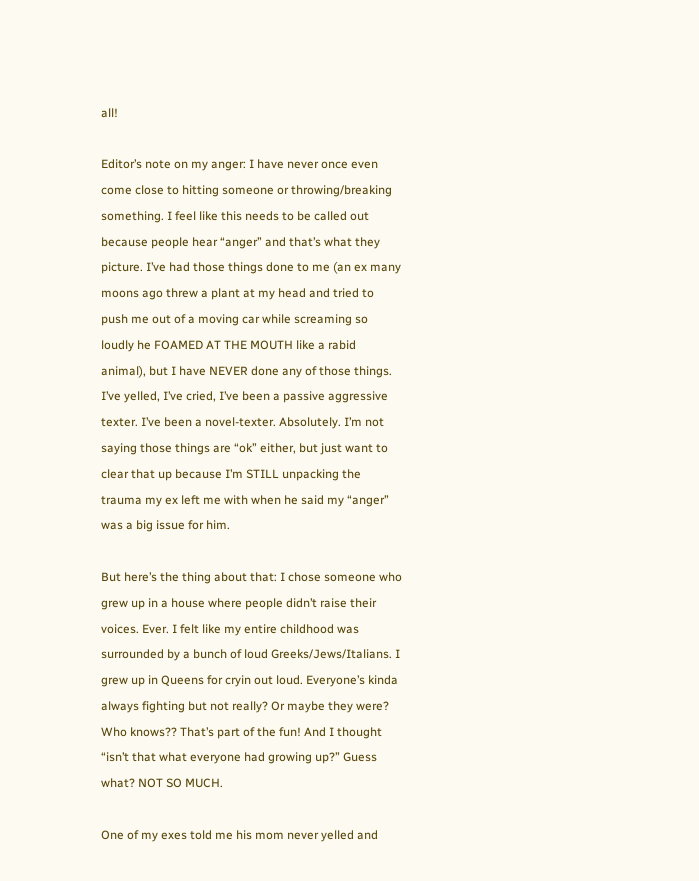all!

Editor’s note on my anger: I have never once even come close to hitting someone or throwing/breaking something. I feel like this needs to be called out because people hear “anger” and that’s what they picture. I’ve had those things done to me (an ex many moons ago threw a plant at my head and tried to push me out of a moving car while screaming so loudly he FOAMED AT THE MOUTH like a rabid animal), but I have NEVER done any of those things. I’ve yelled, I’ve cried, I’ve been a passive aggressive texter. I’ve been a novel-texter. Absolutely. I’m not saying those things are “ok” either, but just want to clear that up because I’m STILL unpacking the trauma my ex left me with when he said my “anger” was a big issue for him.

But here’s the thing about that: I chose someone who grew up in a house where people didn’t raise their voices. Ever. I felt like my entire childhood was surrounded by a bunch of loud Greeks/Jews/Italians. I grew up in Queens for cryin out loud. Everyone’s kinda always fighting but not really? Or maybe they were? Who knows?? That’s part of the fun! And I thought “isn’t that what everyone had growing up?” Guess what? NOT SO MUCH.

One of my exes told me his mom never yelled and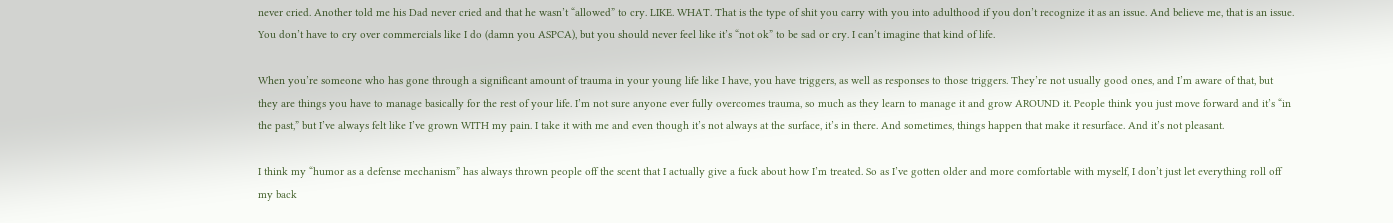never cried. Another told me his Dad never cried and that he wasn’t “allowed” to cry. LIKE. WHAT. That is the type of shit you carry with you into adulthood if you don’t recognize it as an issue. And believe me, that is an issue. You don’t have to cry over commercials like I do (damn you ASPCA), but you should never feel like it’s “not ok” to be sad or cry. I can’t imagine that kind of life.

When you’re someone who has gone through a significant amount of trauma in your young life like I have, you have triggers, as well as responses to those triggers. They’re not usually good ones, and I’m aware of that, but they are things you have to manage basically for the rest of your life. I’m not sure anyone ever fully overcomes trauma, so much as they learn to manage it and grow AROUND it. People think you just move forward and it’s “in the past,” but I’ve always felt like I’ve grown WITH my pain. I take it with me and even though it’s not always at the surface, it’s in there. And sometimes, things happen that make it resurface. And it’s not pleasant.

I think my “humor as a defense mechanism” has always thrown people off the scent that I actually give a fuck about how I’m treated. So as I’ve gotten older and more comfortable with myself, I don’t just let everything roll off my back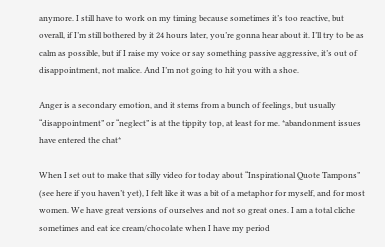anymore. I still have to work on my timing because sometimes it’s too reactive, but overall, if I’m still bothered by it 24 hours later, you’re gonna hear about it. I’ll try to be as calm as possible, but if I raise my voice or say something passive aggressive, it’s out of disappointment, not malice. And I’m not going to hit you with a shoe.

Anger is a secondary emotion, and it stems from a bunch of feelings, but usually “disappointment” or “neglect” is at the tippity top, at least for me. *abandonment issues have entered the chat*

When I set out to make that silly video for today about “Inspirational Quote Tampons” (see here if you haven’t yet), I felt like it was a bit of a metaphor for myself, and for most women. We have great versions of ourselves and not so great ones. I am a total cliche sometimes and eat ice cream/chocolate when I have my period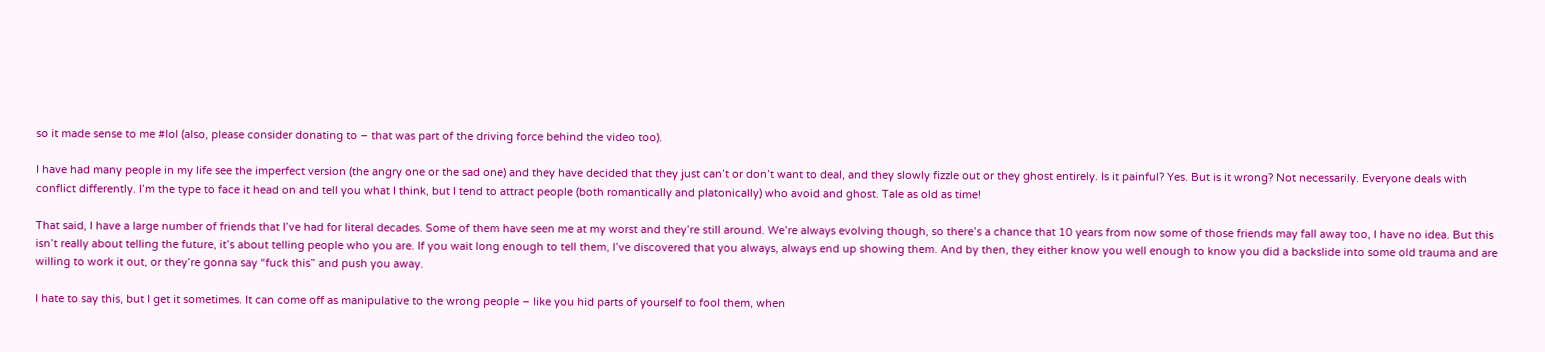so it made sense to me #lol (also, please consider donating to – that was part of the driving force behind the video too).

I have had many people in my life see the imperfect version (the angry one or the sad one) and they have decided that they just can’t or don’t want to deal, and they slowly fizzle out or they ghost entirely. Is it painful? Yes. But is it wrong? Not necessarily. Everyone deals with conflict differently. I’m the type to face it head on and tell you what I think, but I tend to attract people (both romantically and platonically) who avoid and ghost. Tale as old as time!

That said, I have a large number of friends that I’ve had for literal decades. Some of them have seen me at my worst and they’re still around. We’re always evolving though, so there’s a chance that 10 years from now some of those friends may fall away too, I have no idea. But this isn’t really about telling the future, it’s about telling people who you are. If you wait long enough to tell them, I’ve discovered that you always, always end up showing them. And by then, they either know you well enough to know you did a backslide into some old trauma and are willing to work it out, or they’re gonna say “fuck this” and push you away.

I hate to say this, but I get it sometimes. It can come off as manipulative to the wrong people – like you hid parts of yourself to fool them, when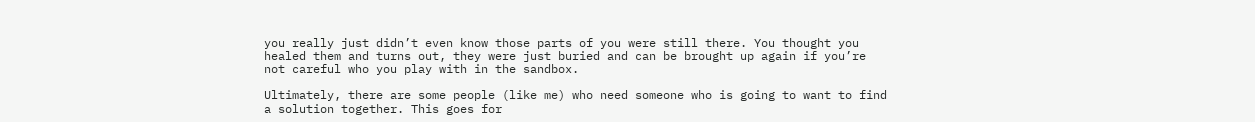you really just didn’t even know those parts of you were still there. You thought you healed them and turns out, they were just buried and can be brought up again if you’re not careful who you play with in the sandbox.

Ultimately, there are some people (like me) who need someone who is going to want to find a solution together. This goes for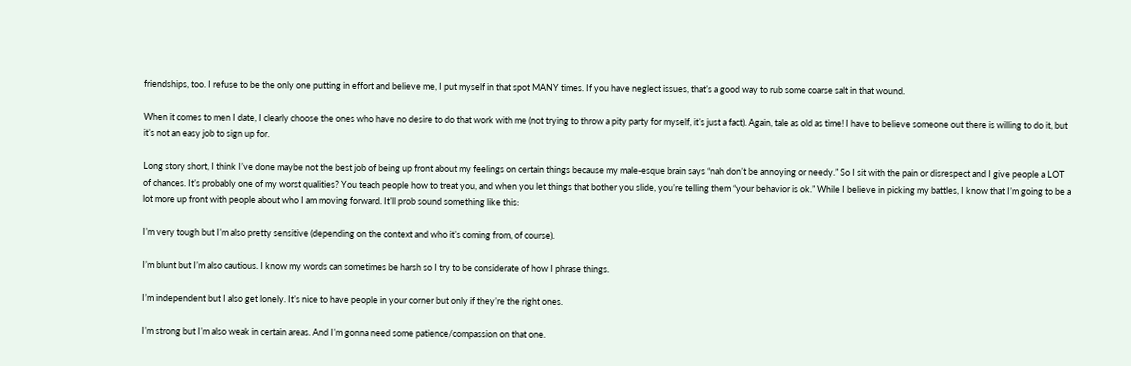friendships, too. I refuse to be the only one putting in effort and believe me, I put myself in that spot MANY times. If you have neglect issues, that’s a good way to rub some coarse salt in that wound.

When it comes to men I date, I clearly choose the ones who have no desire to do that work with me (not trying to throw a pity party for myself, it’s just a fact). Again, tale as old as time! I have to believe someone out there is willing to do it, but it’s not an easy job to sign up for.

Long story short, I think I’ve done maybe not the best job of being up front about my feelings on certain things because my male-esque brain says “nah don’t be annoying or needy.” So I sit with the pain or disrespect and I give people a LOT of chances. It’s probably one of my worst qualities? You teach people how to treat you, and when you let things that bother you slide, you’re telling them “your behavior is ok.” While I believe in picking my battles, I know that I’m going to be a lot more up front with people about who I am moving forward. It’ll prob sound something like this:

I’m very tough but I’m also pretty sensitive (depending on the context and who it’s coming from, of course).

I’m blunt but I’m also cautious. I know my words can sometimes be harsh so I try to be considerate of how I phrase things.

I’m independent but I also get lonely. It’s nice to have people in your corner but only if they’re the right ones.

I’m strong but I’m also weak in certain areas. And I’m gonna need some patience/compassion on that one.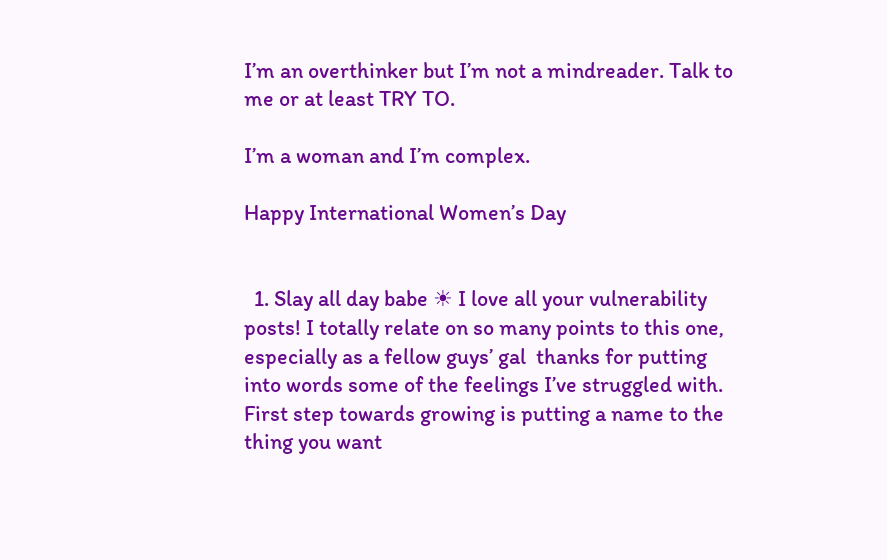I’m an overthinker but I’m not a mindreader. Talk to me or at least TRY TO.

I’m a woman and I’m complex.

Happy International Women’s Day


  1. Slay all day babe ☀ I love all your vulnerability posts! I totally relate on so many points to this one, especially as a fellow guys’ gal  thanks for putting into words some of the feelings I’ve struggled with. First step towards growing is putting a name to the thing you want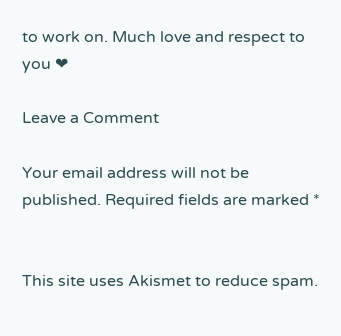to work on. Much love and respect to you ❤

Leave a Comment

Your email address will not be published. Required fields are marked *


This site uses Akismet to reduce spam.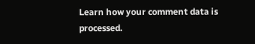Learn how your comment data is processed.